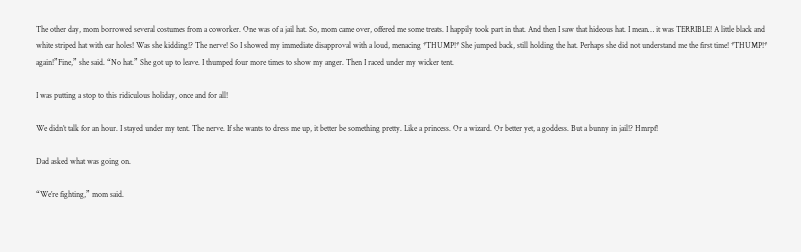The other day, mom borrowed several costumes from a coworker. One was of a jail hat. So, mom came over, offered me some treats. I happily took part in that. And then I saw that hideous hat. I mean… it was TERRIBLE! A little black and white striped hat with ear holes! Was she kidding!? The nerve! So I showed my immediate disapproval with a loud, menacing *THUMP!* She jumped back, still holding the hat. Perhaps she did not understand me the first time! *THUMP!* again!”Fine,” she said. “No hat.” She got up to leave. I thumped four more times to show my anger. Then I raced under my wicker tent.

I was putting a stop to this ridiculous holiday, once and for all!

We didn’t talk for an hour. I stayed under my tent. The nerve. If she wants to dress me up, it better be something pretty. Like a princess. Or a wizard. Or better yet, a goddess. But a bunny in jail!? Hmrpf!

Dad asked what was going on.

“We’re fighting,” mom said.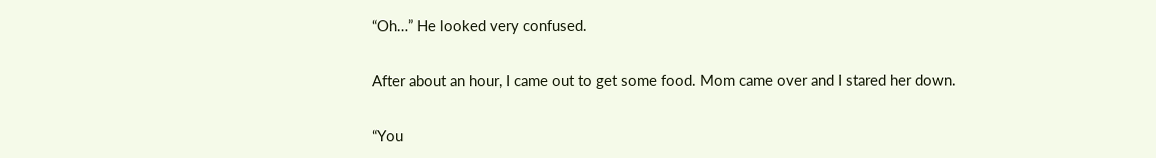“Oh…” He looked very confused.

After about an hour, I came out to get some food. Mom came over and I stared her down.

“You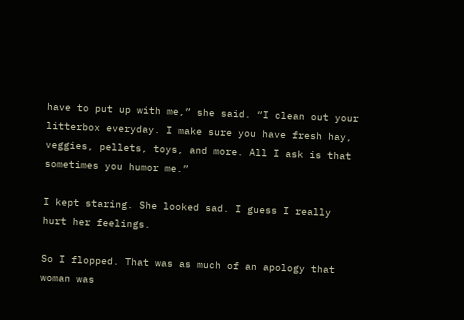have to put up with me,” she said. “I clean out your litterbox everyday. I make sure you have fresh hay, veggies, pellets, toys, and more. All I ask is that sometimes you humor me.”

I kept staring. She looked sad. I guess I really hurt her feelings.

So I flopped. That was as much of an apology that woman was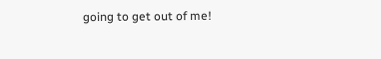going to get out of me!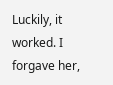Luckily, it worked. I forgave her,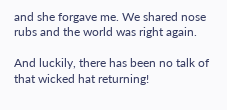and she forgave me. We shared nose rubs and the world was right again.

And luckily, there has been no talk of that wicked hat returning!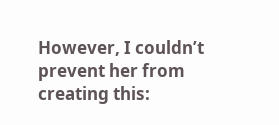However, I couldn’t prevent her from creating this: